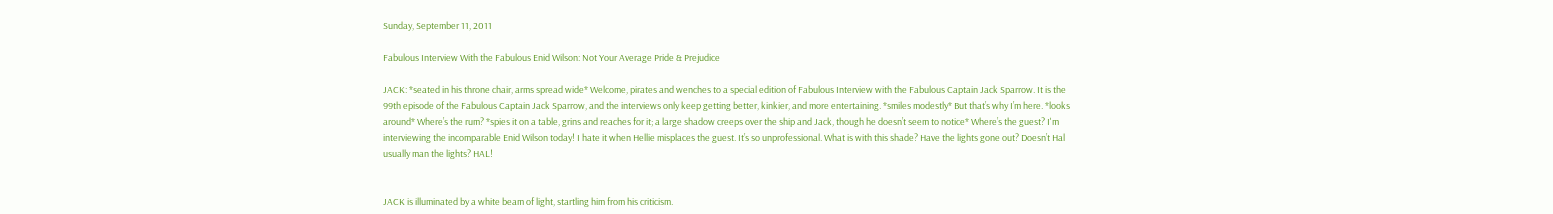Sunday, September 11, 2011

Fabulous Interview With the Fabulous Enid Wilson: Not Your Average Pride & Prejudice

JACK: *seated in his throne chair, arms spread wide* Welcome, pirates and wenches to a special edition of Fabulous Interview with the Fabulous Captain Jack Sparrow. It is the 99th episode of the Fabulous Captain Jack Sparrow, and the interviews only keep getting better, kinkier, and more entertaining. *smiles modestly* But that’s why I’m here. *looks around* Where’s the rum? *spies it on a table, grins and reaches for it; a large shadow creeps over the ship and Jack, though he doesn’t seem to notice* Where’s the guest? I'm interviewing the incomparable Enid Wilson today! I hate it when Hellie misplaces the guest. It’s so unprofessional. What is with this shade? Have the lights gone out? Doesn’t Hal usually man the lights? HAL!


JACK is illuminated by a white beam of light, startling him from his criticism.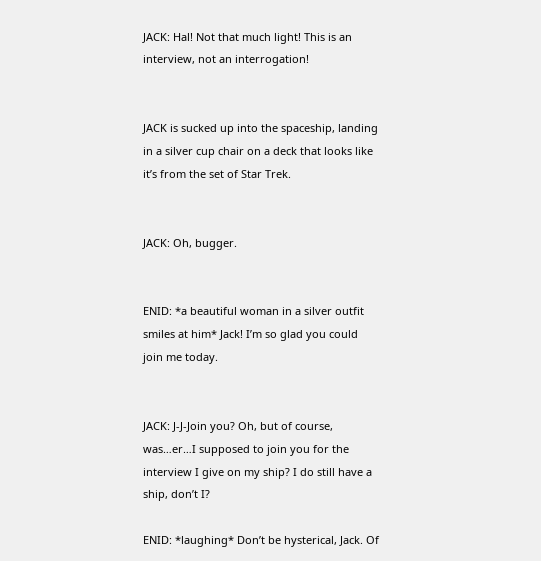JACK: Hal! Not that much light! This is an interview, not an interrogation!


JACK is sucked up into the spaceship, landing in a silver cup chair on a deck that looks like it’s from the set of Star Trek.


JACK: Oh, bugger.


ENID: *a beautiful woman in a silver outfit smiles at him* Jack! I’m so glad you could join me today.


JACK: J-J-Join you? Oh, but of course, was…er…I supposed to join you for the interview I give on my ship? I do still have a ship, don’t I?

ENID: *laughing* Don’t be hysterical, Jack. Of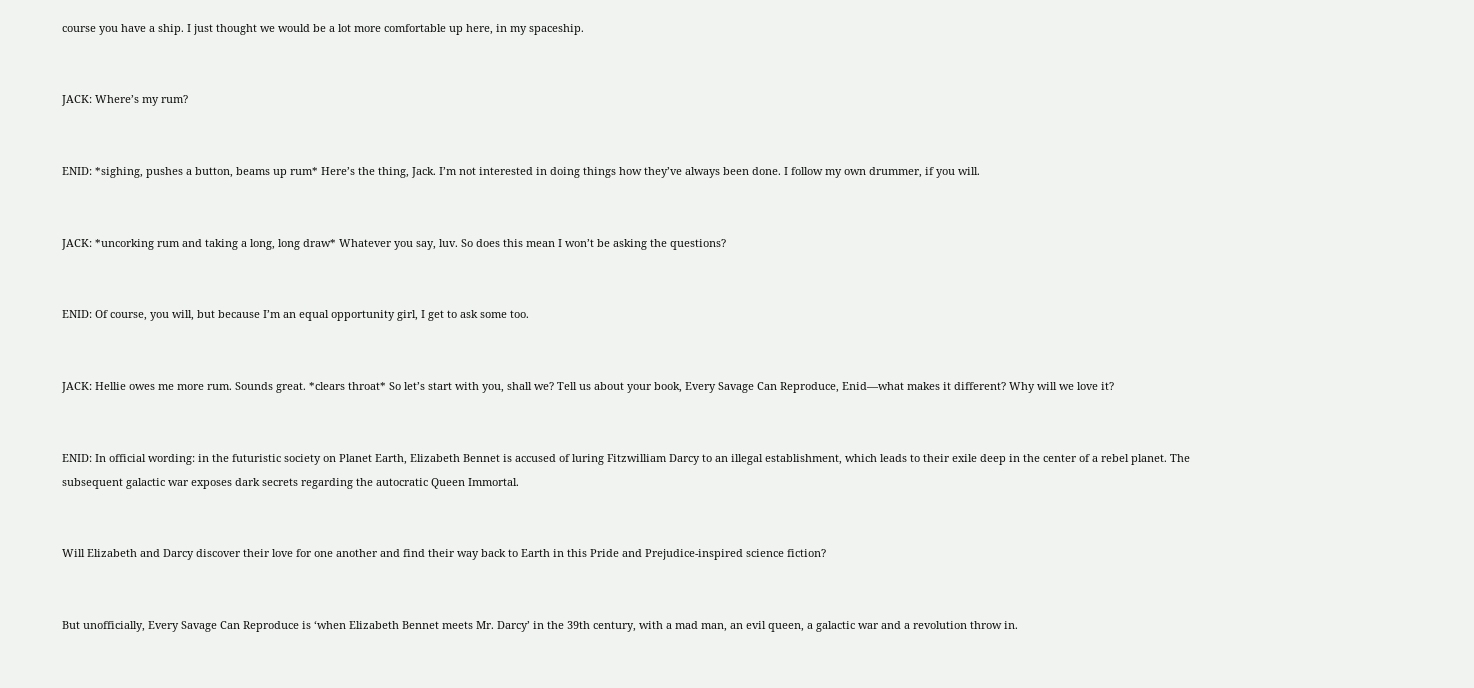course you have a ship. I just thought we would be a lot more comfortable up here, in my spaceship.


JACK: Where’s my rum?


ENID: *sighing, pushes a button, beams up rum* Here’s the thing, Jack. I’m not interested in doing things how they’ve always been done. I follow my own drummer, if you will.


JACK: *uncorking rum and taking a long, long draw* Whatever you say, luv. So does this mean I won’t be asking the questions?


ENID: Of course, you will, but because I’m an equal opportunity girl, I get to ask some too.


JACK: Hellie owes me more rum. Sounds great. *clears throat* So let’s start with you, shall we? Tell us about your book, Every Savage Can Reproduce, Enid—what makes it different? Why will we love it?


ENID: In official wording: in the futuristic society on Planet Earth, Elizabeth Bennet is accused of luring Fitzwilliam Darcy to an illegal establishment, which leads to their exile deep in the center of a rebel planet. The subsequent galactic war exposes dark secrets regarding the autocratic Queen Immortal.


Will Elizabeth and Darcy discover their love for one another and find their way back to Earth in this Pride and Prejudice-inspired science fiction?


But unofficially, Every Savage Can Reproduce is ‘when Elizabeth Bennet meets Mr. Darcy’ in the 39th century, with a mad man, an evil queen, a galactic war and a revolution throw in.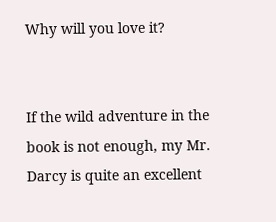Why will you love it?


If the wild adventure in the book is not enough, my Mr. Darcy is quite an excellent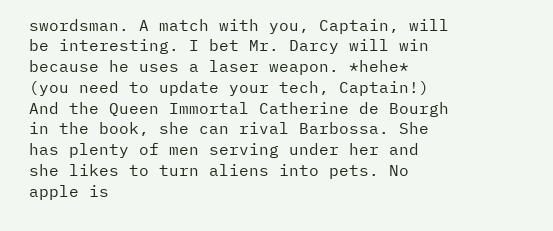swordsman. A match with you, Captain, will be interesting. I bet Mr. Darcy will win because he uses a laser weapon. *hehe* (you need to update your tech, Captain!)  And the Queen Immortal Catherine de Bourgh in the book, she can rival Barbossa. She has plenty of men serving under her and she likes to turn aliens into pets. No apple is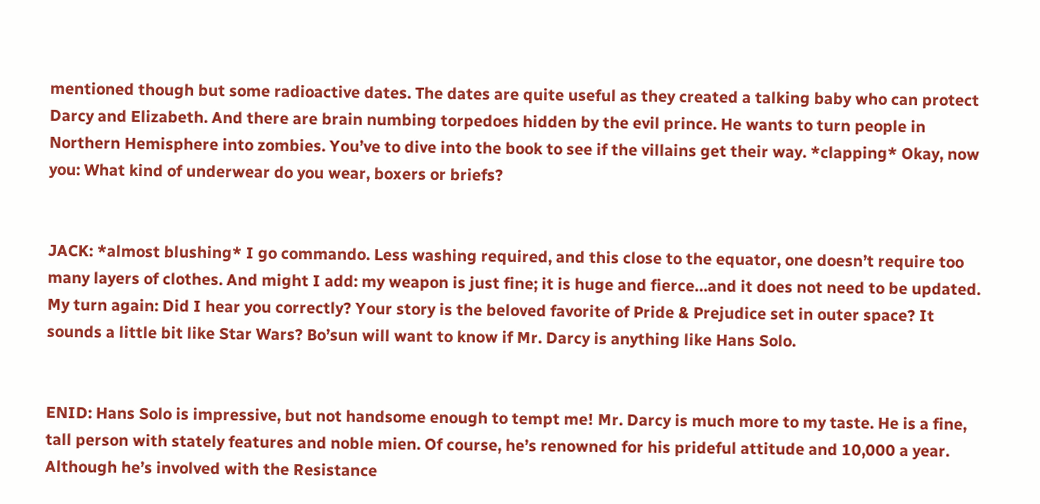mentioned though but some radioactive dates. The dates are quite useful as they created a talking baby who can protect Darcy and Elizabeth. And there are brain numbing torpedoes hidden by the evil prince. He wants to turn people in Northern Hemisphere into zombies. You’ve to dive into the book to see if the villains get their way. *clapping* Okay, now you: What kind of underwear do you wear, boxers or briefs?


JACK: *almost blushing* I go commando. Less washing required, and this close to the equator, one doesn’t require too many layers of clothes. And might I add: my weapon is just fine; it is huge and fierce…and it does not need to be updated. My turn again: Did I hear you correctly? Your story is the beloved favorite of Pride & Prejudice set in outer space? It sounds a little bit like Star Wars? Bo’sun will want to know if Mr. Darcy is anything like Hans Solo.


ENID: Hans Solo is impressive, but not handsome enough to tempt me! Mr. Darcy is much more to my taste. He is a fine, tall person with stately features and noble mien. Of course, he’s renowned for his prideful attitude and 10,000 a year. Although he’s involved with the Resistance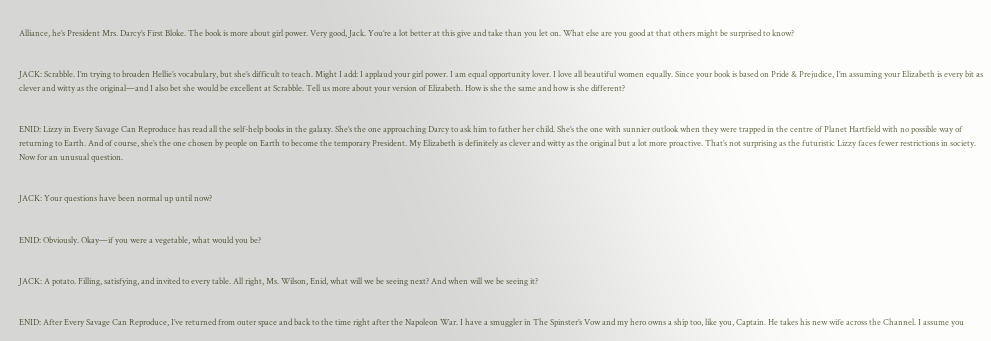Alliance, he’s President Mrs. Darcy’s First Bloke. The book is more about girl power. Very good, Jack. You’re a lot better at this give and take than you let on. What else are you good at that others might be surprised to know?


JACK: Scrabble. I’m trying to broaden Hellie’s vocabulary, but she’s difficult to teach. Might I add: I applaud your girl power. I am equal opportunity lover. I love all beautiful women equally. Since your book is based on Pride & Prejudice, I’m assuming your Elizabeth is every bit as clever and witty as the original—and I also bet she would be excellent at Scrabble. Tell us more about your version of Elizabeth. How is she the same and how is she different?


ENID: Lizzy in Every Savage Can Reproduce has read all the self-help books in the galaxy. She’s the one approaching Darcy to ask him to father her child. She’s the one with sunnier outlook when they were trapped in the centre of Planet Hartfield with no possible way of returning to Earth. And of course, she’s the one chosen by people on Earth to become the temporary President. My Elizabeth is definitely as clever and witty as the original but a lot more proactive. That’s not surprising as the futuristic Lizzy faces fewer restrictions in society. Now for an unusual question.


JACK: Your questions have been normal up until now?


ENID: Obviously. Okay—if you were a vegetable, what would you be?


JACK: A potato. Filling, satisfying, and invited to every table. All right, Ms. Wilson, Enid, what will we be seeing next? And when will we be seeing it?


ENID: After Every Savage Can Reproduce, I’ve returned from outer space and back to the time right after the Napoleon War. I have a smuggler in The Spinster’s Vow and my hero owns a ship too, like you, Captain. He takes his new wife across the Channel. I assume you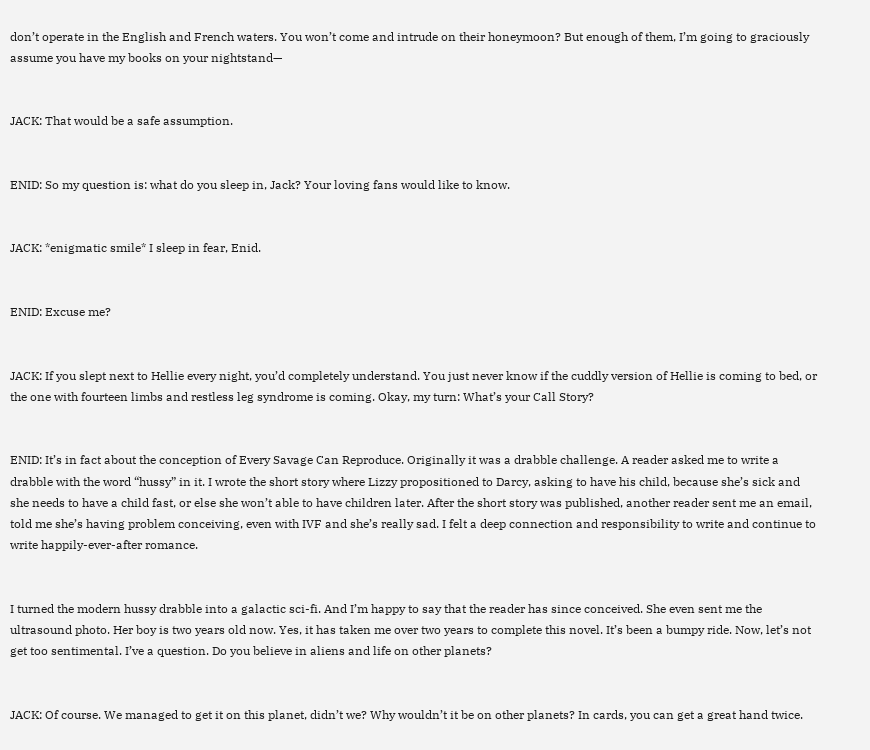don’t operate in the English and French waters. You won’t come and intrude on their honeymoon? But enough of them, I’m going to graciously assume you have my books on your nightstand—


JACK: That would be a safe assumption.


ENID: So my question is: what do you sleep in, Jack? Your loving fans would like to know.


JACK: *enigmatic smile* I sleep in fear, Enid.


ENID: Excuse me?


JACK: If you slept next to Hellie every night, you’d completely understand. You just never know if the cuddly version of Hellie is coming to bed, or the one with fourteen limbs and restless leg syndrome is coming. Okay, my turn: What’s your Call Story?


ENID: It’s in fact about the conception of Every Savage Can Reproduce. Originally it was a drabble challenge. A reader asked me to write a drabble with the word “hussy” in it. I wrote the short story where Lizzy propositioned to Darcy, asking to have his child, because she’s sick and she needs to have a child fast, or else she won’t able to have children later. After the short story was published, another reader sent me an email, told me she’s having problem conceiving, even with IVF and she’s really sad. I felt a deep connection and responsibility to write and continue to write happily-ever-after romance.


I turned the modern hussy drabble into a galactic sci-fi. And I’m happy to say that the reader has since conceived. She even sent me the ultrasound photo. Her boy is two years old now. Yes, it has taken me over two years to complete this novel. It’s been a bumpy ride. Now, let’s not get too sentimental. I’ve a question. Do you believe in aliens and life on other planets?


JACK: Of course. We managed to get it on this planet, didn’t we? Why wouldn’t it be on other planets? In cards, you can get a great hand twice.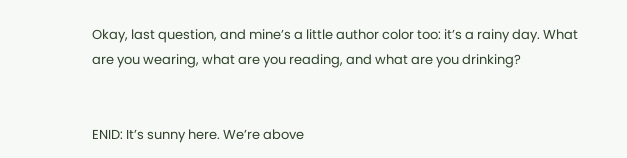Okay, last question, and mine’s a little author color too: it’s a rainy day. What are you wearing, what are you reading, and what are you drinking?


ENID: It’s sunny here. We’re above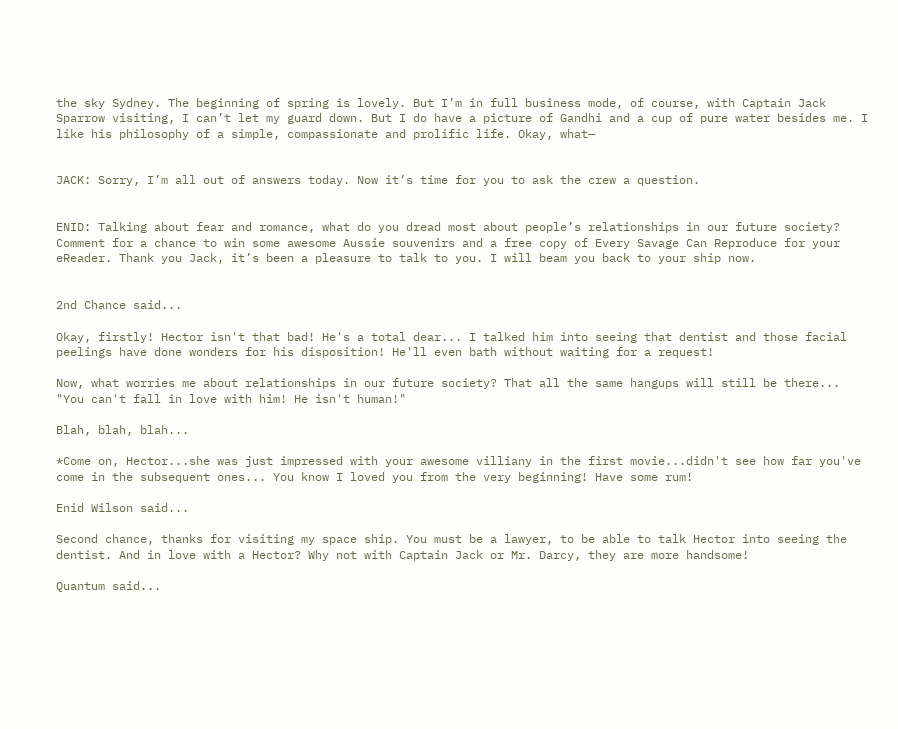the sky Sydney. The beginning of spring is lovely. But I’m in full business mode, of course, with Captain Jack Sparrow visiting, I can’t let my guard down. But I do have a picture of Gandhi and a cup of pure water besides me. I like his philosophy of a simple, compassionate and prolific life. Okay, what—


JACK: Sorry, I’m all out of answers today. Now it’s time for you to ask the crew a question.


ENID: Talking about fear and romance, what do you dread most about people’s relationships in our future society? Comment for a chance to win some awesome Aussie souvenirs and a free copy of Every Savage Can Reproduce for your eReader. Thank you Jack, it’s been a pleasure to talk to you. I will beam you back to your ship now.


2nd Chance said...

Okay, firstly! Hector isn't that bad! He's a total dear... I talked him into seeing that dentist and those facial peelings have done wonders for his disposition! He'll even bath without waiting for a request!

Now, what worries me about relationships in our future society? That all the same hangups will still be there... "You can't fall in love with him! He isn't human!"

Blah, blah, blah...

*Come on, Hector...she was just impressed with your awesome villiany in the first movie...didn't see how far you've come in the subsequent ones... You know I loved you from the very beginning! Have some rum!

Enid Wilson said...

Second chance, thanks for visiting my space ship. You must be a lawyer, to be able to talk Hector into seeing the dentist. And in love with a Hector? Why not with Captain Jack or Mr. Darcy, they are more handsome!

Quantum said...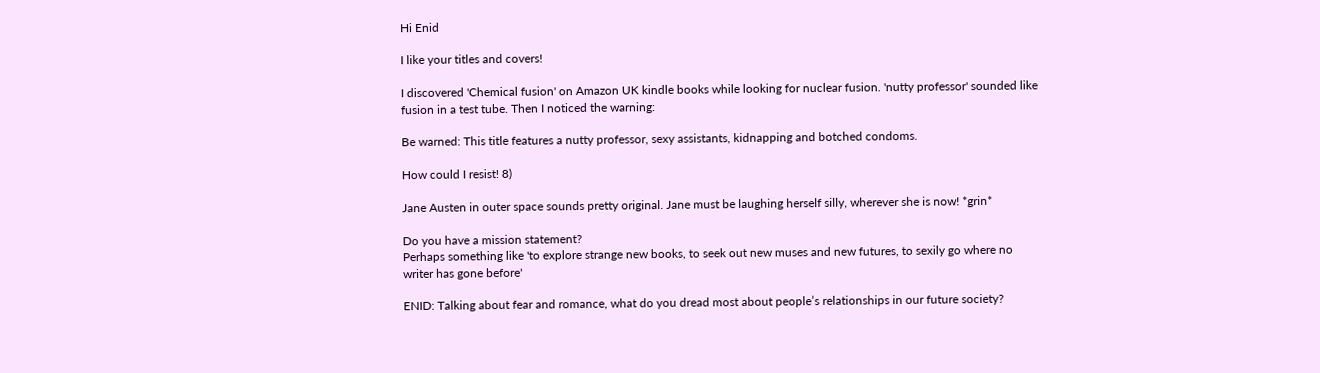Hi Enid

I like your titles and covers!

I discovered 'Chemical fusion' on Amazon UK kindle books while looking for nuclear fusion. 'nutty professor' sounded like fusion in a test tube. Then I noticed the warning:

Be warned: This title features a nutty professor, sexy assistants, kidnapping and botched condoms.

How could I resist! 8)

Jane Austen in outer space sounds pretty original. Jane must be laughing herself silly, wherever she is now! *grin*

Do you have a mission statement?
Perhaps something like 'to explore strange new books, to seek out new muses and new futures, to sexily go where no writer has gone before'

ENID: Talking about fear and romance, what do you dread most about people’s relationships in our future society?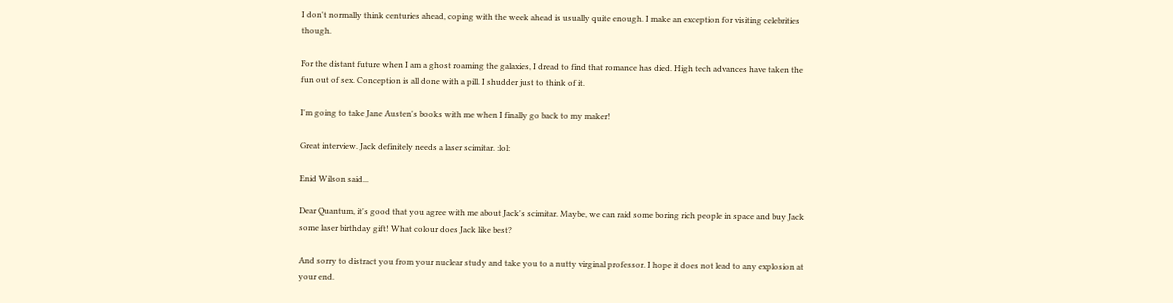I don't normally think centuries ahead, coping with the week ahead is usually quite enough. I make an exception for visiting celebrities though.

For the distant future when I am a ghost roaming the galaxies, I dread to find that romance has died. High tech advances have taken the fun out of sex. Conception is all done with a pill. I shudder just to think of it.

I'm going to take Jane Austen's books with me when I finally go back to my maker!

Great interview. Jack definitely needs a laser scimitar. :lol:

Enid Wilson said...

Dear Quantum, it's good that you agree with me about Jack's scimitar. Maybe, we can raid some boring rich people in space and buy Jack some laser birthday gift! What colour does Jack like best?

And sorry to distract you from your nuclear study and take you to a nutty virginal professor. I hope it does not lead to any explosion at your end.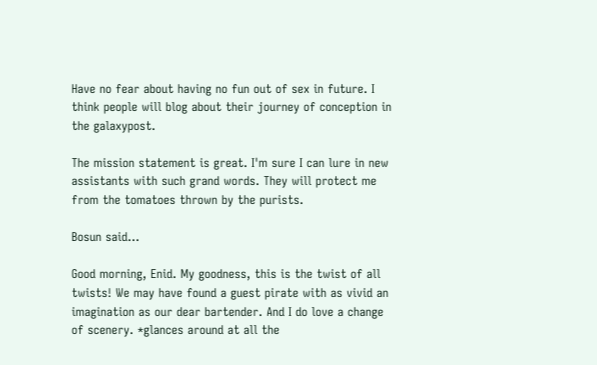Have no fear about having no fun out of sex in future. I think people will blog about their journey of conception in the galaxypost.

The mission statement is great. I'm sure I can lure in new assistants with such grand words. They will protect me from the tomatoes thrown by the purists.

Bosun said...

Good morning, Enid. My goodness, this is the twist of all twists! We may have found a guest pirate with as vivid an imagination as our dear bartender. And I do love a change of scenery. *glances around at all the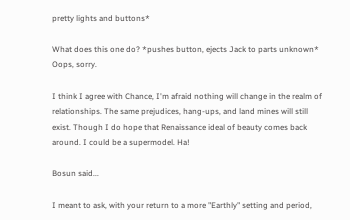pretty lights and buttons*

What does this one do? *pushes button, ejects Jack to parts unknown* Oops, sorry.

I think I agree with Chance, I'm afraid nothing will change in the realm of relationships. The same prejudices, hang-ups, and land mines will still exist. Though I do hope that Renaissance ideal of beauty comes back around. I could be a supermodel. Ha!

Bosun said...

I meant to ask, with your return to a more "Earthly" setting and period,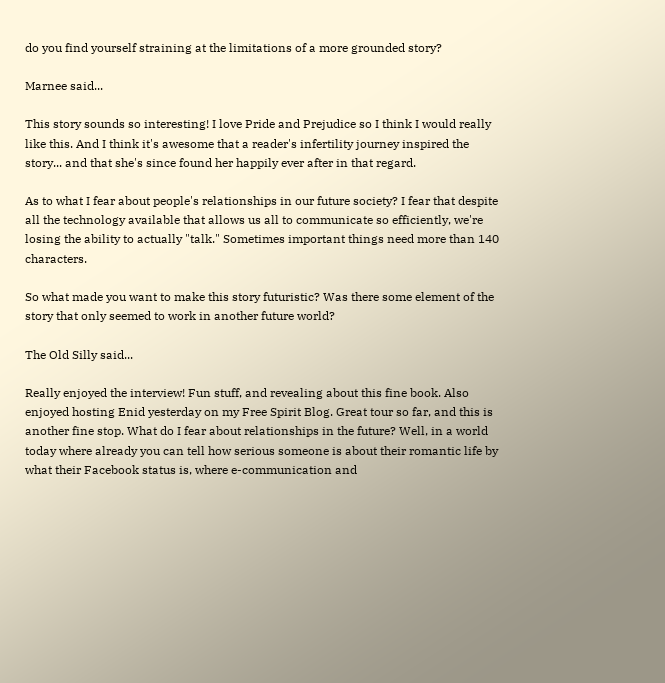do you find yourself straining at the limitations of a more grounded story?

Marnee said...

This story sounds so interesting! I love Pride and Prejudice so I think I would really like this. And I think it's awesome that a reader's infertility journey inspired the story... and that she's since found her happily ever after in that regard.

As to what I fear about people's relationships in our future society? I fear that despite all the technology available that allows us all to communicate so efficiently, we're losing the ability to actually "talk." Sometimes important things need more than 140 characters.

So what made you want to make this story futuristic? Was there some element of the story that only seemed to work in another future world?

The Old Silly said...

Really enjoyed the interview! Fun stuff, and revealing about this fine book. Also enjoyed hosting Enid yesterday on my Free Spirit Blog. Great tour so far, and this is another fine stop. What do I fear about relationships in the future? Well, in a world today where already you can tell how serious someone is about their romantic life by what their Facebook status is, where e-communication and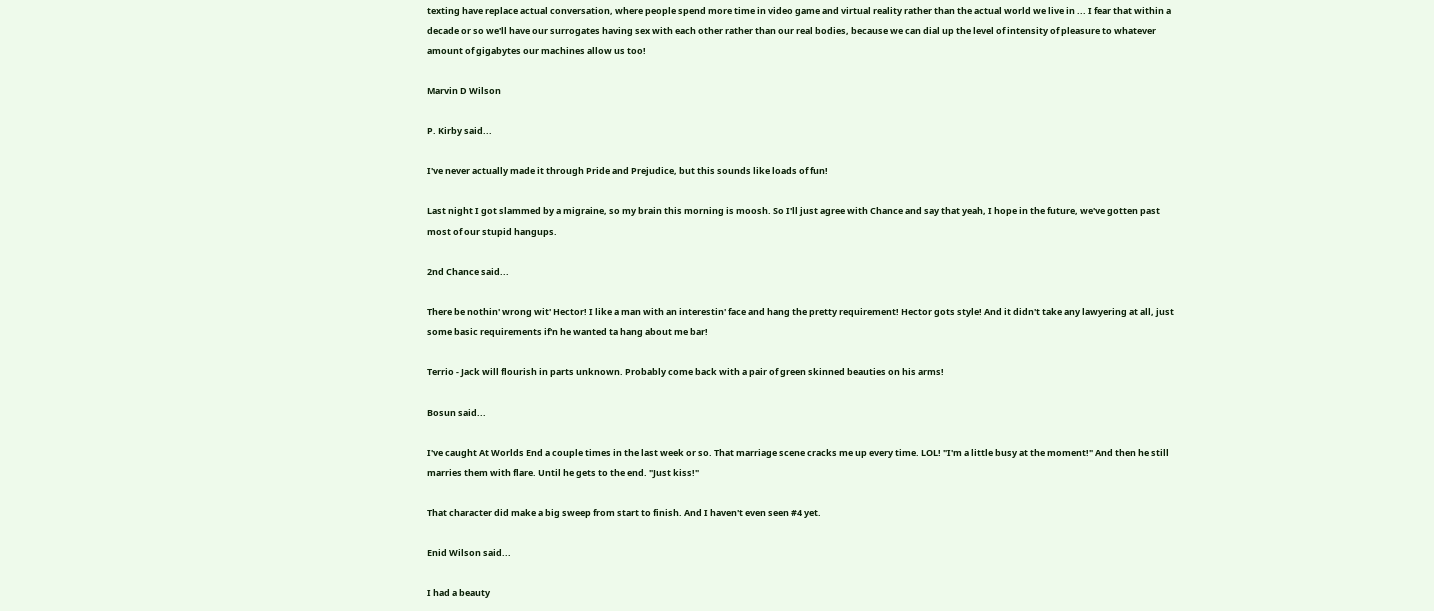texting have replace actual conversation, where people spend more time in video game and virtual reality rather than the actual world we live in ... I fear that within a decade or so we'll have our surrogates having sex with each other rather than our real bodies, because we can dial up the level of intensity of pleasure to whatever amount of gigabytes our machines allow us too!

Marvin D Wilson

P. Kirby said...

I've never actually made it through Pride and Prejudice, but this sounds like loads of fun!

Last night I got slammed by a migraine, so my brain this morning is moosh. So I'll just agree with Chance and say that yeah, I hope in the future, we've gotten past most of our stupid hangups.

2nd Chance said...

There be nothin' wrong wit' Hector! I like a man with an interestin' face and hang the pretty requirement! Hector gots style! And it didn't take any lawyering at all, just some basic requirements if'n he wanted ta hang about me bar!

Terrio - Jack will flourish in parts unknown. Probably come back with a pair of green skinned beauties on his arms!

Bosun said...

I've caught At Worlds End a couple times in the last week or so. That marriage scene cracks me up every time. LOL! "I'm a little busy at the moment!" And then he still marries them with flare. Until he gets to the end. "Just kiss!"

That character did make a big sweep from start to finish. And I haven't even seen #4 yet.

Enid Wilson said...

I had a beauty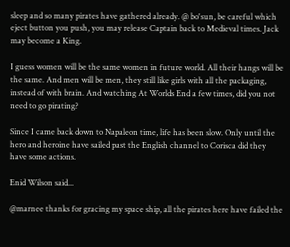sleep and so many pirates have gathered already. @ bo'sun, be careful which eject button you push, you may release Captain back to Medieval times. Jack may become a King.

I guess women will be the same women in future world. All their hangs will be the same. And men will be men, they still like girls with all the packaging, instead of with brain. And watching At Worlds End a few times, did you not need to go pirating?

Since I came back down to Napaleon time, life has been slow. Only until the hero and heroine have sailed past the English channel to Corisca did they have some actions.

Enid Wilson said...

@marnee thanks for gracing my space ship, all the pirates here have failed the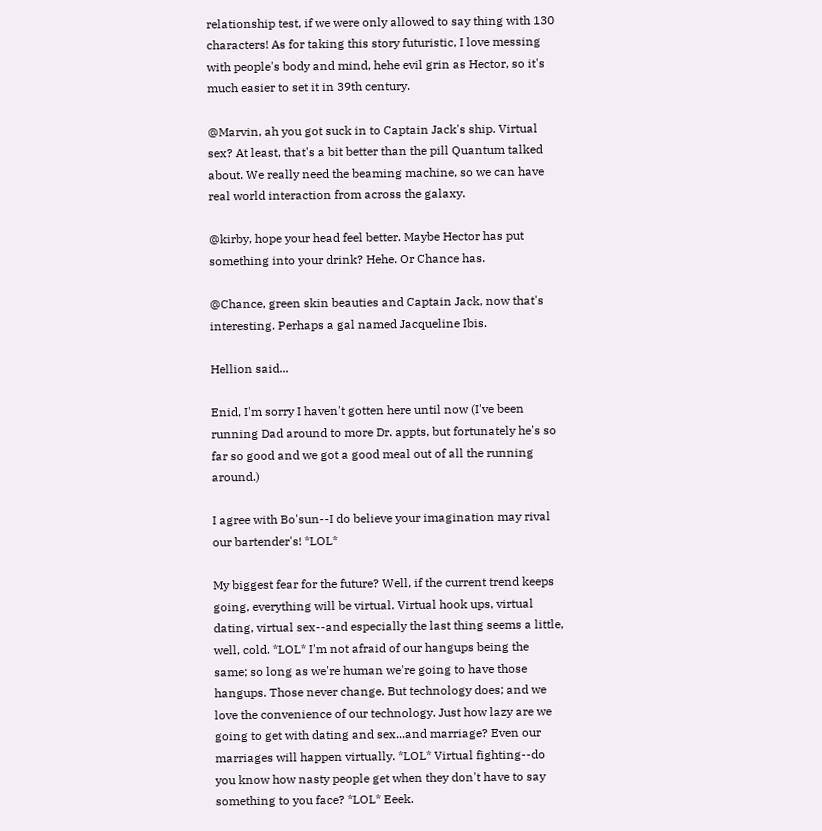relationship test, if we were only allowed to say thing with 130 characters! As for taking this story futuristic, I love messing with people's body and mind, hehe evil grin as Hector, so it's much easier to set it in 39th century.

@Marvin, ah you got suck in to Captain Jack's ship. Virtual sex? At least, that's a bit better than the pill Quantum talked about. We really need the beaming machine, so we can have real world interaction from across the galaxy.

@kirby, hope your head feel better. Maybe Hector has put something into your drink? Hehe. Or Chance has.

@Chance, green skin beauties and Captain Jack, now that's interesting. Perhaps a gal named Jacqueline Ibis.

Hellion said...

Enid, I'm sorry I haven't gotten here until now (I've been running Dad around to more Dr. appts, but fortunately he's so far so good and we got a good meal out of all the running around.)

I agree with Bo'sun--I do believe your imagination may rival our bartender's! *LOL*

My biggest fear for the future? Well, if the current trend keeps going, everything will be virtual. Virtual hook ups, virtual dating, virtual sex--and especially the last thing seems a little, well, cold. *LOL* I'm not afraid of our hangups being the same; so long as we're human we're going to have those hangups. Those never change. But technology does; and we love the convenience of our technology. Just how lazy are we going to get with dating and sex...and marriage? Even our marriages will happen virtually. *LOL* Virtual fighting--do you know how nasty people get when they don't have to say something to you face? *LOL* Eeek.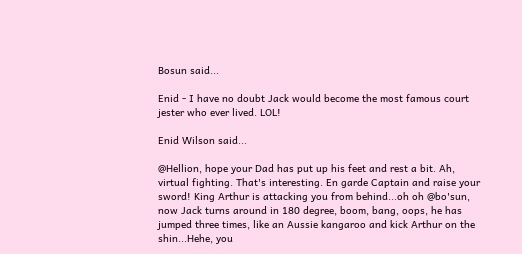Bosun said...

Enid - I have no doubt Jack would become the most famous court jester who ever lived. LOL!

Enid Wilson said...

@Hellion, hope your Dad has put up his feet and rest a bit. Ah, virtual fighting. That's interesting. En garde Captain and raise your sword! King Arthur is attacking you from behind...oh oh @bo'sun, now Jack turns around in 180 degree, boom, bang, oops, he has jumped three times, like an Aussie kangaroo and kick Arthur on the shin...Hehe, you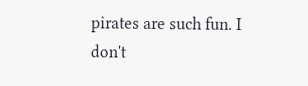pirates are such fun. I don't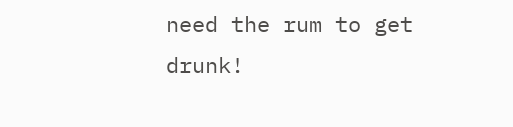need the rum to get drunk!